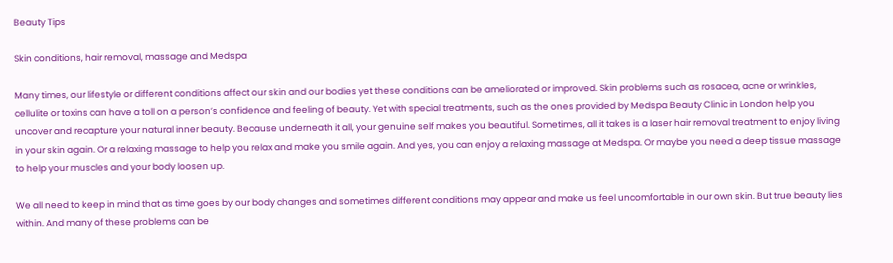Beauty Tips

Skin conditions, hair removal, massage and Medspa

Many times, our lifestyle or different conditions affect our skin and our bodies yet these conditions can be ameliorated or improved. Skin problems such as rosacea, acne or wrinkles, cellulite or toxins can have a toll on a person’s confidence and feeling of beauty. Yet with special treatments, such as the ones provided by Medspa Beauty Clinic in London help you uncover and recapture your natural inner beauty. Because underneath it all, your genuine self makes you beautiful. Sometimes, all it takes is a laser hair removal treatment to enjoy living in your skin again. Or a relaxing massage to help you relax and make you smile again. And yes, you can enjoy a relaxing massage at Medspa. Or maybe you need a deep tissue massage to help your muscles and your body loosen up.

We all need to keep in mind that as time goes by our body changes and sometimes different conditions may appear and make us feel uncomfortable in our own skin. But true beauty lies within. And many of these problems can be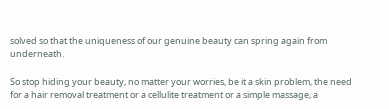solved so that the uniqueness of our genuine beauty can spring again from underneath.

So stop hiding your beauty, no matter your worries, be it a skin problem, the need for a hair removal treatment or a cellulite treatment or a simple massage, a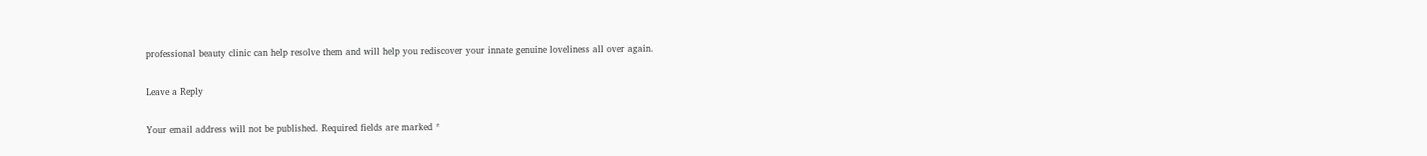professional beauty clinic can help resolve them and will help you rediscover your innate genuine loveliness all over again.

Leave a Reply

Your email address will not be published. Required fields are marked *